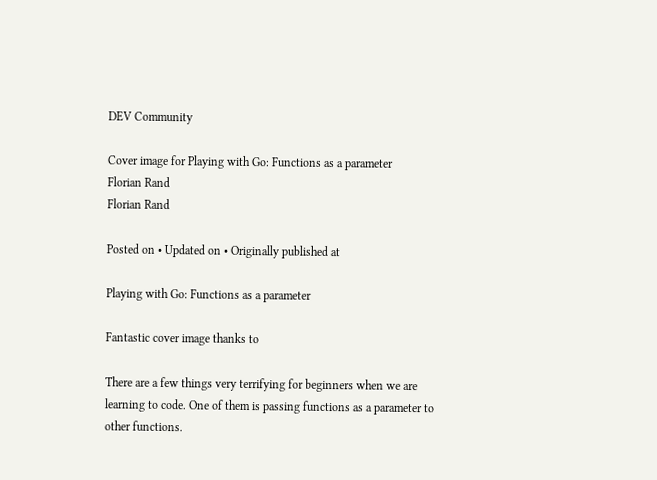DEV Community

Cover image for Playing with Go: Functions as a parameter
Florian Rand
Florian Rand

Posted on • Updated on • Originally published at

Playing with Go: Functions as a parameter

Fantastic cover image thanks to

There are a few things very terrifying for beginners when we are learning to code. One of them is passing functions as a parameter to other functions.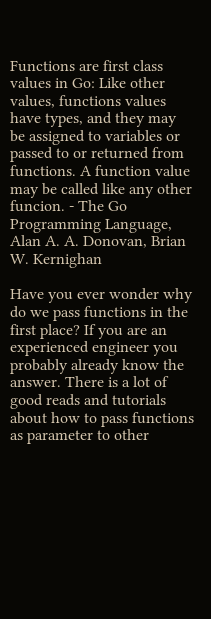Functions are first class values in Go: Like other values, functions values have types, and they may be assigned to variables or passed to or returned from functions. A function value may be called like any other funcion. - The Go Programming Language, Alan A. A. Donovan, Brian W. Kernighan

Have you ever wonder why do we pass functions in the first place? If you are an experienced engineer you probably already know the answer. There is a lot of good reads and tutorials about how to pass functions as parameter to other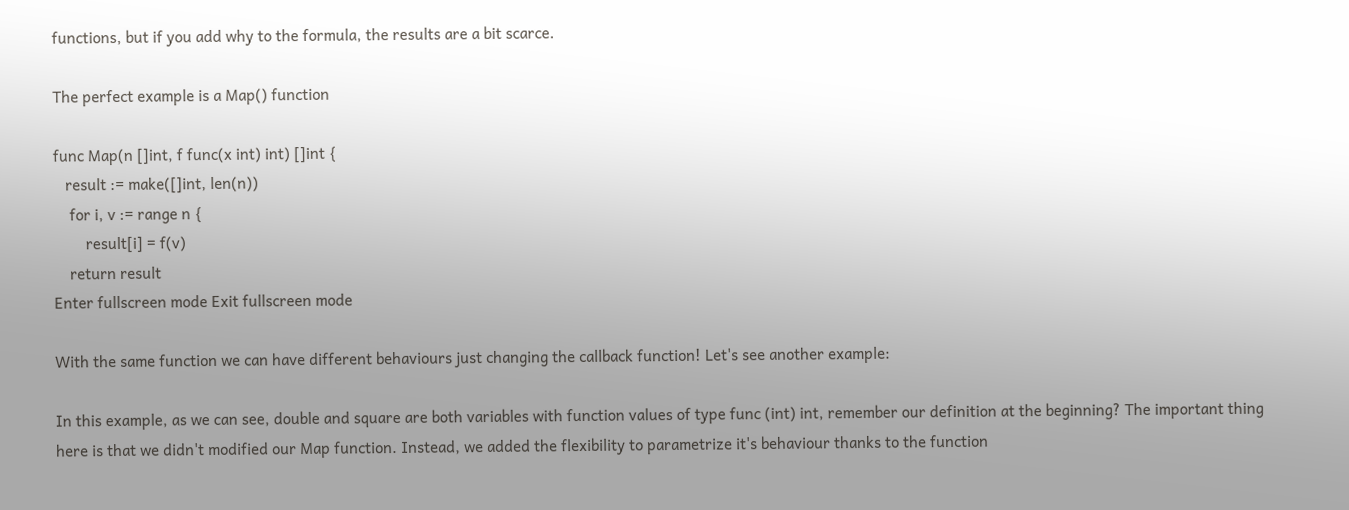functions, but if you add why to the formula, the results are a bit scarce.

The perfect example is a Map() function

func Map(n []int, f func(x int) int) []int {
   result := make([]int, len(n))
    for i, v := range n {
        result[i] = f(v)
    return result
Enter fullscreen mode Exit fullscreen mode

With the same function we can have different behaviours just changing the callback function! Let's see another example:

In this example, as we can see, double and square are both variables with function values of type func (int) int, remember our definition at the beginning? The important thing here is that we didn't modified our Map function. Instead, we added the flexibility to parametrize it's behaviour thanks to the function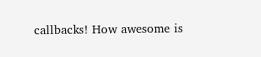callbacks! How awesome is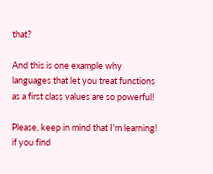that?

And this is one example why languages that let you treat functions as a first class values are so powerful!

Please, keep in mind that I'm learning! if you find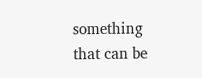something that can be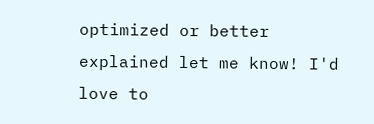optimized or better explained let me know! I'd love to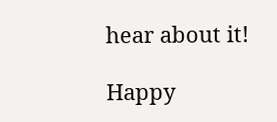hear about it!

Happy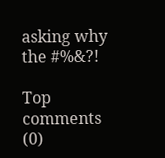asking why the #%&?!

Top comments (0)